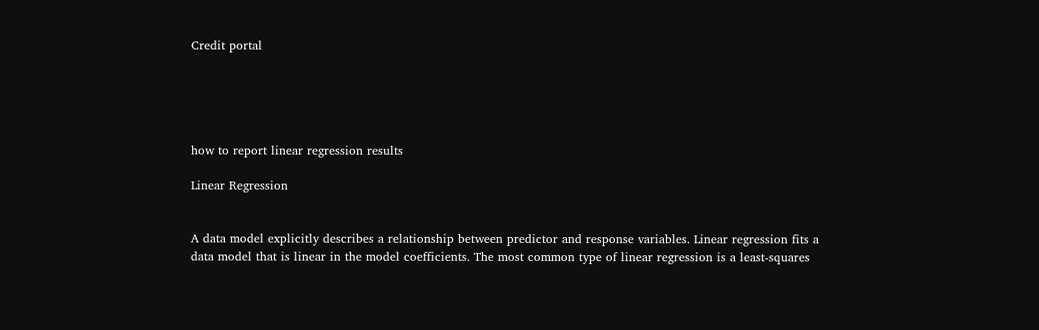Credit portal





how to report linear regression results

Linear Regression


A data model explicitly describes a relationship between predictor and response variables. Linear regression fits a data model that is linear in the model coefficients. The most common type of linear regression is a least-squares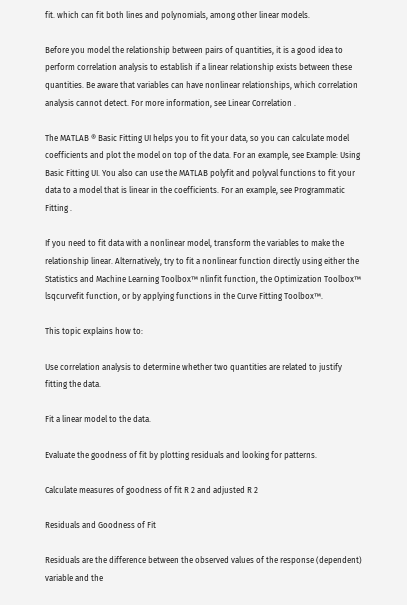fit. which can fit both lines and polynomials, among other linear models.

Before you model the relationship between pairs of quantities, it is a good idea to perform correlation analysis to establish if a linear relationship exists between these quantities. Be aware that variables can have nonlinear relationships, which correlation analysis cannot detect. For more information, see Linear Correlation .

The MATLAB ® Basic Fitting UI helps you to fit your data, so you can calculate model coefficients and plot the model on top of the data. For an example, see Example: Using Basic Fitting UI. You also can use the MATLAB polyfit and polyval functions to fit your data to a model that is linear in the coefficients. For an example, see Programmatic Fitting .

If you need to fit data with a nonlinear model, transform the variables to make the relationship linear. Alternatively, try to fit a nonlinear function directly using either the Statistics and Machine Learning Toolbox™ nlinfit function, the Optimization Toolbox™ lsqcurvefit function, or by applying functions in the Curve Fitting Toolbox™.

This topic explains how to:

Use correlation analysis to determine whether two quantities are related to justify fitting the data.

Fit a linear model to the data.

Evaluate the goodness of fit by plotting residuals and looking for patterns.

Calculate measures of goodness of fit R 2 and adjusted R 2

Residuals and Goodness of Fit

Residuals are the difference between the observed values of the response (dependent) variable and the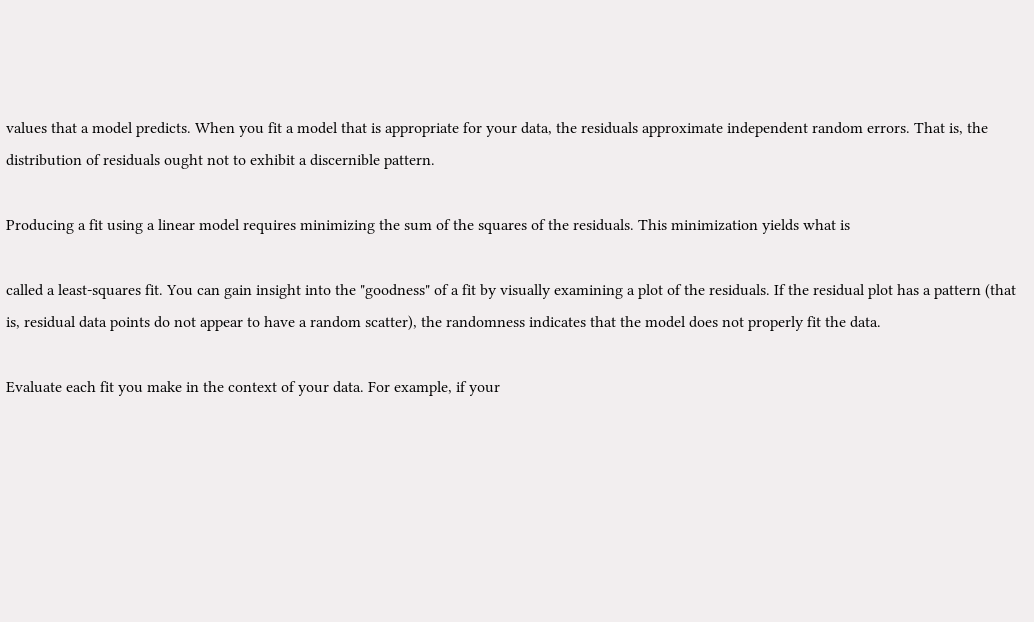values that a model predicts. When you fit a model that is appropriate for your data, the residuals approximate independent random errors. That is, the distribution of residuals ought not to exhibit a discernible pattern.

Producing a fit using a linear model requires minimizing the sum of the squares of the residuals. This minimization yields what is

called a least-squares fit. You can gain insight into the "goodness" of a fit by visually examining a plot of the residuals. If the residual plot has a pattern (that is, residual data points do not appear to have a random scatter), the randomness indicates that the model does not properly fit the data.

Evaluate each fit you make in the context of your data. For example, if your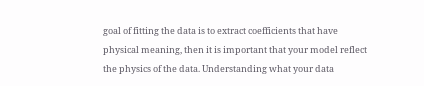goal of fitting the data is to extract coefficients that have physical meaning, then it is important that your model reflect the physics of the data. Understanding what your data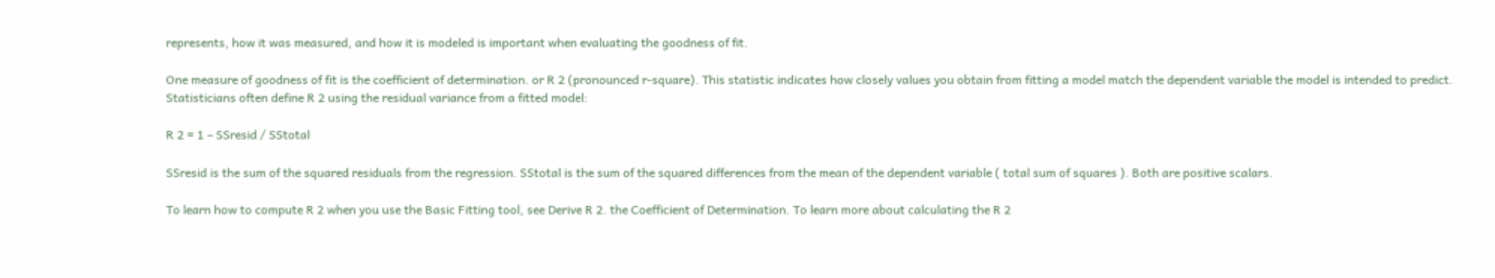represents, how it was measured, and how it is modeled is important when evaluating the goodness of fit.

One measure of goodness of fit is the coefficient of determination. or R 2 (pronounced r-square). This statistic indicates how closely values you obtain from fitting a model match the dependent variable the model is intended to predict. Statisticians often define R 2 using the residual variance from a fitted model:

R 2 = 1 – SSresid / SStotal

SSresid is the sum of the squared residuals from the regression. SStotal is the sum of the squared differences from the mean of the dependent variable ( total sum of squares ). Both are positive scalars.

To learn how to compute R 2 when you use the Basic Fitting tool, see Derive R 2. the Coefficient of Determination. To learn more about calculating the R 2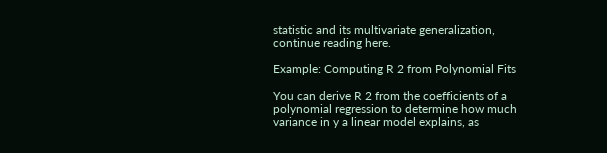statistic and its multivariate generalization, continue reading here.

Example: Computing R 2 from Polynomial Fits

You can derive R 2 from the coefficients of a polynomial regression to determine how much variance in y a linear model explains, as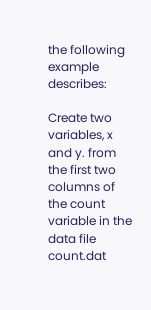the following example describes:

Create two variables, x and y. from the first two columns of the count variable in the data file count.dat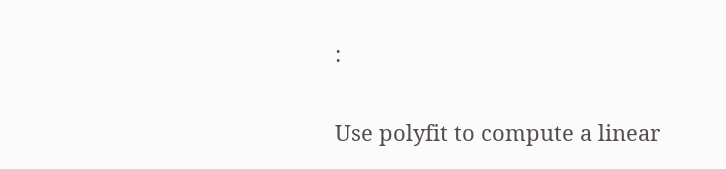:

Use polyfit to compute a linear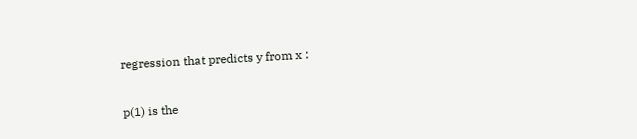regression that predicts y from x :

p(1) is the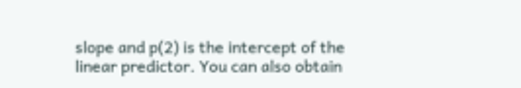slope and p(2) is the intercept of the linear predictor. You can also obtain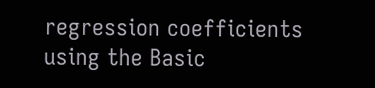regression coefficients using the Basic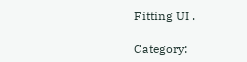Fitting UI .

Category: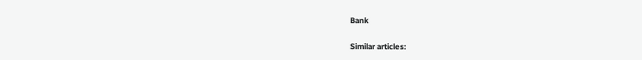Bank

Similar articles: